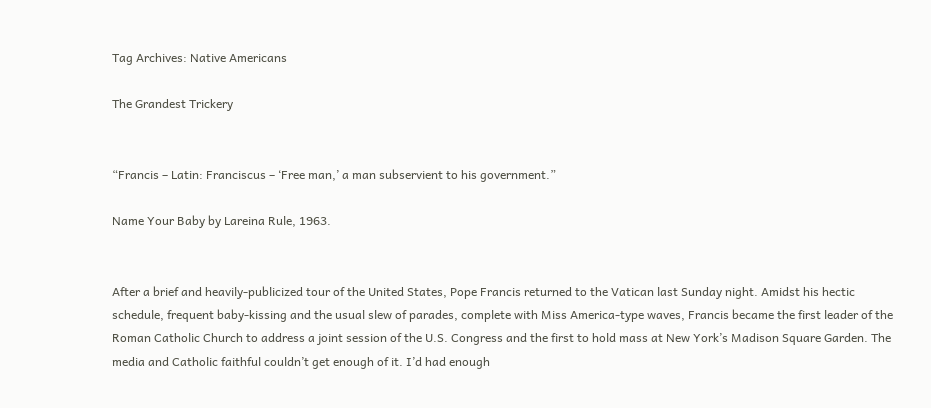Tag Archives: Native Americans

The Grandest Trickery


“Francis – Latin: Franciscus – ‘Free man,’ a man subservient to his government.”

Name Your Baby by Lareina Rule, 1963.


After a brief and heavily-publicized tour of the United States, Pope Francis returned to the Vatican last Sunday night. Amidst his hectic schedule, frequent baby-kissing and the usual slew of parades, complete with Miss America-type waves, Francis became the first leader of the Roman Catholic Church to address a joint session of the U.S. Congress and the first to hold mass at New York’s Madison Square Garden. The media and Catholic faithful couldn’t get enough of it. I’d had enough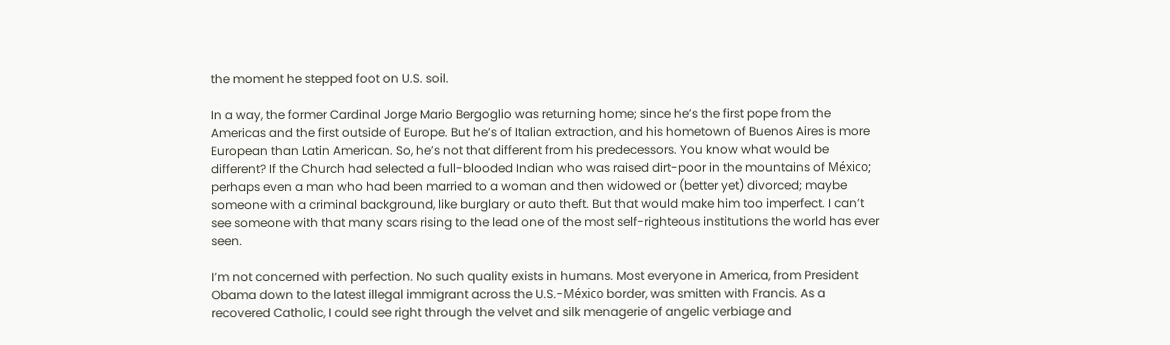the moment he stepped foot on U.S. soil.

In a way, the former Cardinal Jorge Mario Bergoglio was returning home; since he’s the first pope from the Americas and the first outside of Europe. But he’s of Italian extraction, and his hometown of Buenos Aires is more European than Latin American. So, he’s not that different from his predecessors. You know what would be different? If the Church had selected a full-blooded Indian who was raised dirt-poor in the mountains of México; perhaps even a man who had been married to a woman and then widowed or (better yet) divorced; maybe someone with a criminal background, like burglary or auto theft. But that would make him too imperfect. I can’t see someone with that many scars rising to the lead one of the most self-righteous institutions the world has ever seen.

I’m not concerned with perfection. No such quality exists in humans. Most everyone in America, from President Obama down to the latest illegal immigrant across the U.S.-México border, was smitten with Francis. As a recovered Catholic, I could see right through the velvet and silk menagerie of angelic verbiage and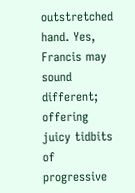outstretched hand. Yes, Francis may sound different; offering juicy tidbits of progressive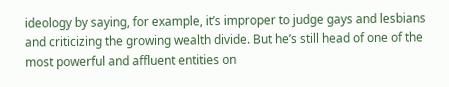ideology by saying, for example, it’s improper to judge gays and lesbians and criticizing the growing wealth divide. But he’s still head of one of the most powerful and affluent entities on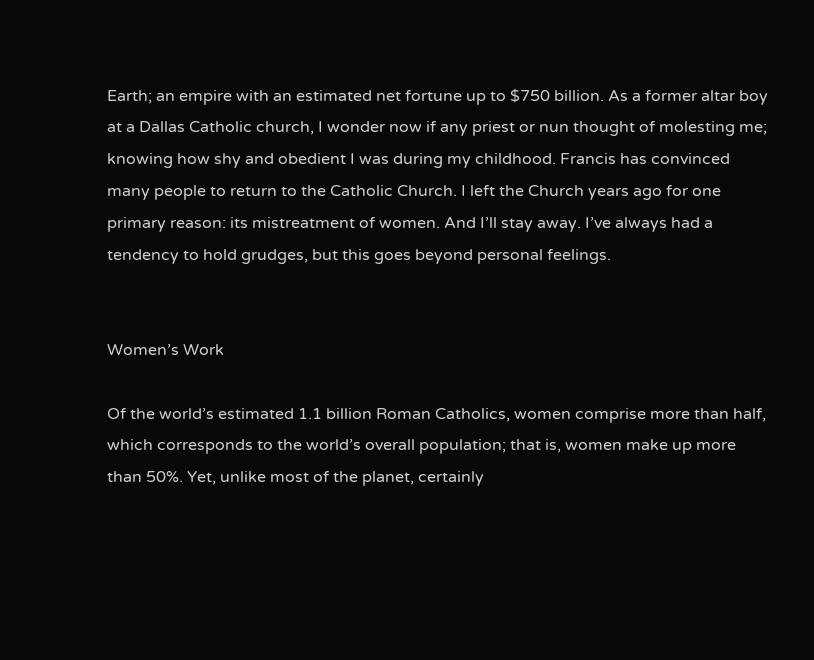Earth; an empire with an estimated net fortune up to $750 billion. As a former altar boy at a Dallas Catholic church, I wonder now if any priest or nun thought of molesting me; knowing how shy and obedient I was during my childhood. Francis has convinced many people to return to the Catholic Church. I left the Church years ago for one primary reason: its mistreatment of women. And I’ll stay away. I’ve always had a tendency to hold grudges, but this goes beyond personal feelings.


Women’s Work

Of the world’s estimated 1.1 billion Roman Catholics, women comprise more than half, which corresponds to the world’s overall population; that is, women make up more than 50%. Yet, unlike most of the planet, certainly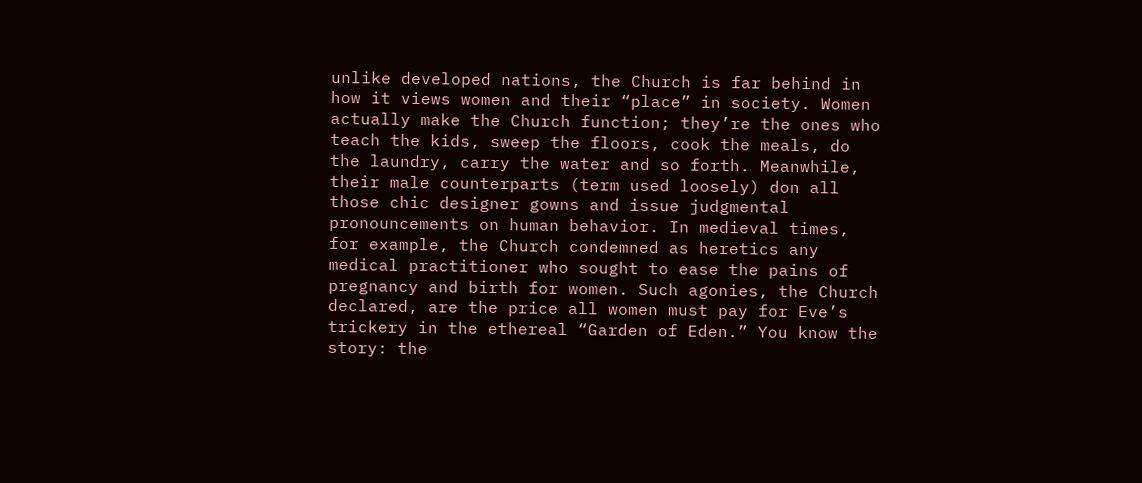unlike developed nations, the Church is far behind in how it views women and their “place” in society. Women actually make the Church function; they’re the ones who teach the kids, sweep the floors, cook the meals, do the laundry, carry the water and so forth. Meanwhile, their male counterparts (term used loosely) don all those chic designer gowns and issue judgmental pronouncements on human behavior. In medieval times, for example, the Church condemned as heretics any medical practitioner who sought to ease the pains of pregnancy and birth for women. Such agonies, the Church declared, are the price all women must pay for Eve’s trickery in the ethereal “Garden of Eden.” You know the story: the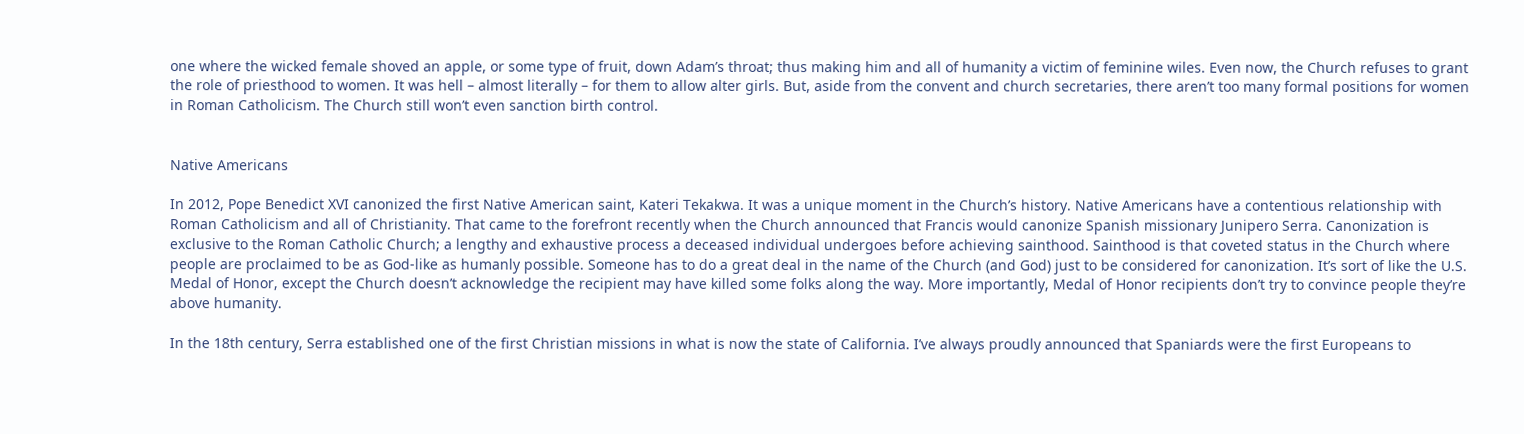one where the wicked female shoved an apple, or some type of fruit, down Adam’s throat; thus making him and all of humanity a victim of feminine wiles. Even now, the Church refuses to grant the role of priesthood to women. It was hell – almost literally – for them to allow alter girls. But, aside from the convent and church secretaries, there aren’t too many formal positions for women in Roman Catholicism. The Church still won’t even sanction birth control.


Native Americans

In 2012, Pope Benedict XVI canonized the first Native American saint, Kateri Tekakwa. It was a unique moment in the Church’s history. Native Americans have a contentious relationship with Roman Catholicism and all of Christianity. That came to the forefront recently when the Church announced that Francis would canonize Spanish missionary Junipero Serra. Canonization is exclusive to the Roman Catholic Church; a lengthy and exhaustive process a deceased individual undergoes before achieving sainthood. Sainthood is that coveted status in the Church where people are proclaimed to be as God-like as humanly possible. Someone has to do a great deal in the name of the Church (and God) just to be considered for canonization. It’s sort of like the U.S. Medal of Honor, except the Church doesn’t acknowledge the recipient may have killed some folks along the way. More importantly, Medal of Honor recipients don’t try to convince people they’re above humanity.

In the 18th century, Serra established one of the first Christian missions in what is now the state of California. I’ve always proudly announced that Spaniards were the first Europeans to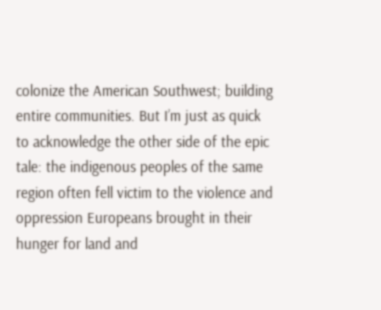colonize the American Southwest; building entire communities. But I’m just as quick to acknowledge the other side of the epic tale: the indigenous peoples of the same region often fell victim to the violence and oppression Europeans brought in their hunger for land and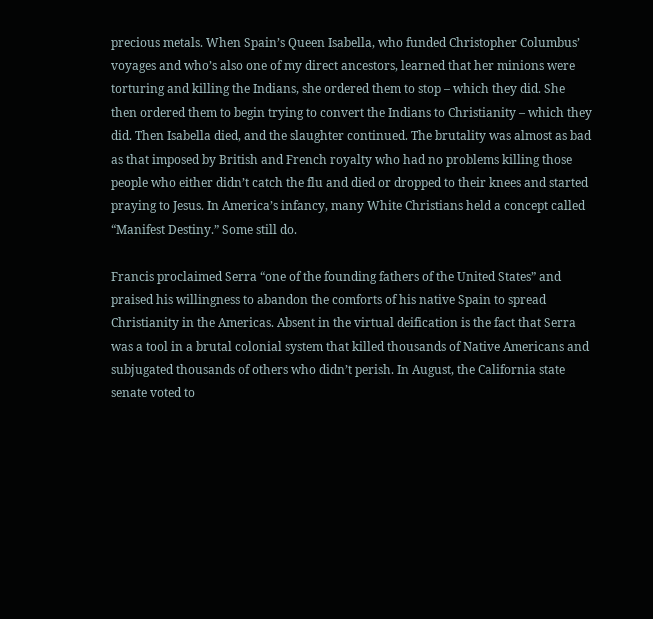precious metals. When Spain’s Queen Isabella, who funded Christopher Columbus’ voyages and who’s also one of my direct ancestors, learned that her minions were torturing and killing the Indians, she ordered them to stop – which they did. She then ordered them to begin trying to convert the Indians to Christianity – which they did. Then Isabella died, and the slaughter continued. The brutality was almost as bad as that imposed by British and French royalty who had no problems killing those people who either didn’t catch the flu and died or dropped to their knees and started praying to Jesus. In America’s infancy, many White Christians held a concept called “Manifest Destiny.” Some still do.

Francis proclaimed Serra “one of the founding fathers of the United States” and praised his willingness to abandon the comforts of his native Spain to spread Christianity in the Americas. Absent in the virtual deification is the fact that Serra was a tool in a brutal colonial system that killed thousands of Native Americans and subjugated thousands of others who didn’t perish. In August, the California state senate voted to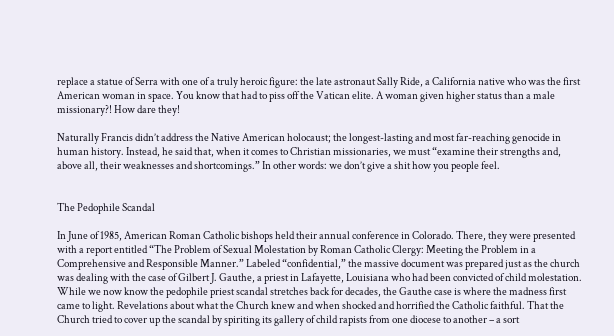replace a statue of Serra with one of a truly heroic figure: the late astronaut Sally Ride, a California native who was the first American woman in space. You know that had to piss off the Vatican elite. A woman given higher status than a male missionary?! How dare they!

Naturally Francis didn’t address the Native American holocaust; the longest-lasting and most far-reaching genocide in human history. Instead, he said that, when it comes to Christian missionaries, we must “examine their strengths and, above all, their weaknesses and shortcomings.” In other words: we don’t give a shit how you people feel.


The Pedophile Scandal

In June of 1985, American Roman Catholic bishops held their annual conference in Colorado. There, they were presented with a report entitled “The Problem of Sexual Molestation by Roman Catholic Clergy: Meeting the Problem in a Comprehensive and Responsible Manner.” Labeled “confidential,” the massive document was prepared just as the church was dealing with the case of Gilbert J. Gauthe, a priest in Lafayette, Louisiana who had been convicted of child molestation. While we now know the pedophile priest scandal stretches back for decades, the Gauthe case is where the madness first came to light. Revelations about what the Church knew and when shocked and horrified the Catholic faithful. That the Church tried to cover up the scandal by spiriting its gallery of child rapists from one diocese to another – a sort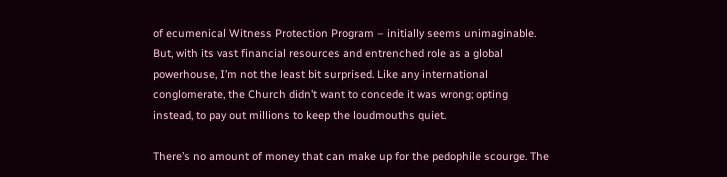of ecumenical Witness Protection Program – initially seems unimaginable. But, with its vast financial resources and entrenched role as a global powerhouse, I’m not the least bit surprised. Like any international conglomerate, the Church didn’t want to concede it was wrong; opting instead, to pay out millions to keep the loudmouths quiet.

There’s no amount of money that can make up for the pedophile scourge. The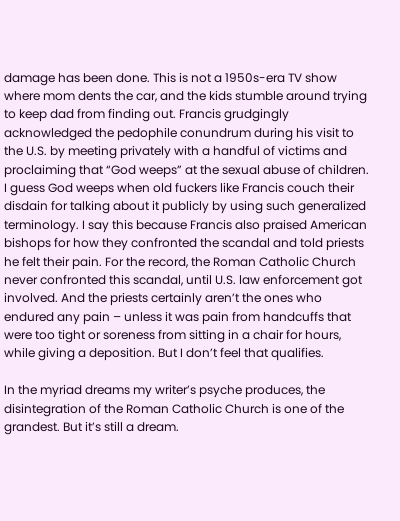damage has been done. This is not a 1950s-era TV show where mom dents the car, and the kids stumble around trying to keep dad from finding out. Francis grudgingly acknowledged the pedophile conundrum during his visit to the U.S. by meeting privately with a handful of victims and proclaiming that “God weeps” at the sexual abuse of children. I guess God weeps when old fuckers like Francis couch their disdain for talking about it publicly by using such generalized terminology. I say this because Francis also praised American bishops for how they confronted the scandal and told priests he felt their pain. For the record, the Roman Catholic Church never confronted this scandal, until U.S. law enforcement got involved. And the priests certainly aren’t the ones who endured any pain – unless it was pain from handcuffs that were too tight or soreness from sitting in a chair for hours, while giving a deposition. But I don’t feel that qualifies.

In the myriad dreams my writer’s psyche produces, the disintegration of the Roman Catholic Church is one of the grandest. But it’s still a dream.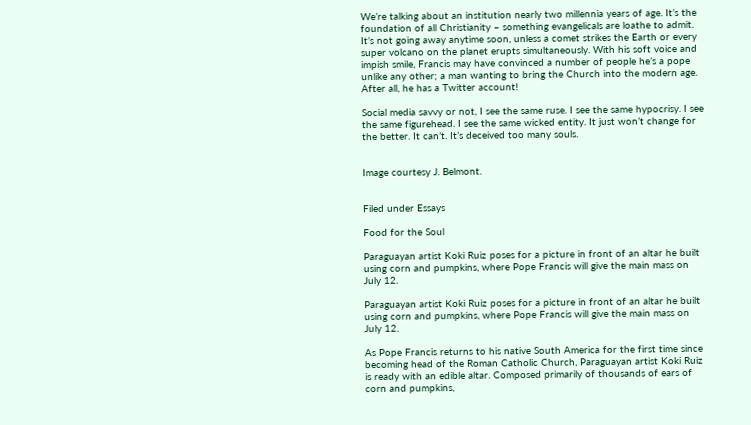We’re talking about an institution nearly two millennia years of age. It’s the foundation of all Christianity – something evangelicals are loathe to admit. It’s not going away anytime soon, unless a comet strikes the Earth or every super volcano on the planet erupts simultaneously. With his soft voice and impish smile, Francis may have convinced a number of people he’s a pope unlike any other; a man wanting to bring the Church into the modern age. After all, he has a Twitter account!

Social media savvy or not, I see the same ruse. I see the same hypocrisy. I see the same figurehead. I see the same wicked entity. It just won’t change for the better. It can’t. It’s deceived too many souls.


Image courtesy J. Belmont.


Filed under Essays

Food for the Soul

Paraguayan artist Koki Ruiz poses for a picture in front of an altar he built using corn and pumpkins, where Pope Francis will give the main mass on July 12.

Paraguayan artist Koki Ruiz poses for a picture in front of an altar he built using corn and pumpkins, where Pope Francis will give the main mass on July 12.

As Pope Francis returns to his native South America for the first time since becoming head of the Roman Catholic Church, Paraguayan artist Koki Ruiz is ready with an edible altar. Composed primarily of thousands of ears of corn and pumpkins,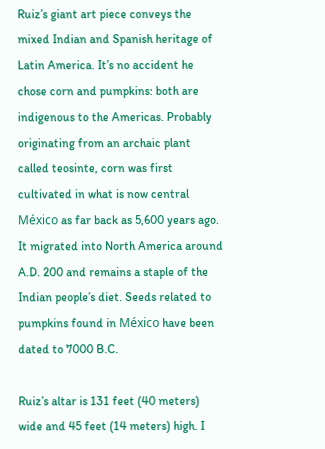Ruiz’s giant art piece conveys the mixed Indian and Spanish heritage of Latin America. It’s no accident he chose corn and pumpkins: both are indigenous to the Americas. Probably originating from an archaic plant called teosinte, corn was first cultivated in what is now central México as far back as 5,600 years ago. It migrated into North America around A.D. 200 and remains a staple of the Indian people’s diet. Seeds related to pumpkins found in México have been dated to 7000 B.C.

Ruiz’s altar is 131 feet (40 meters) wide and 45 feet (14 meters) high. I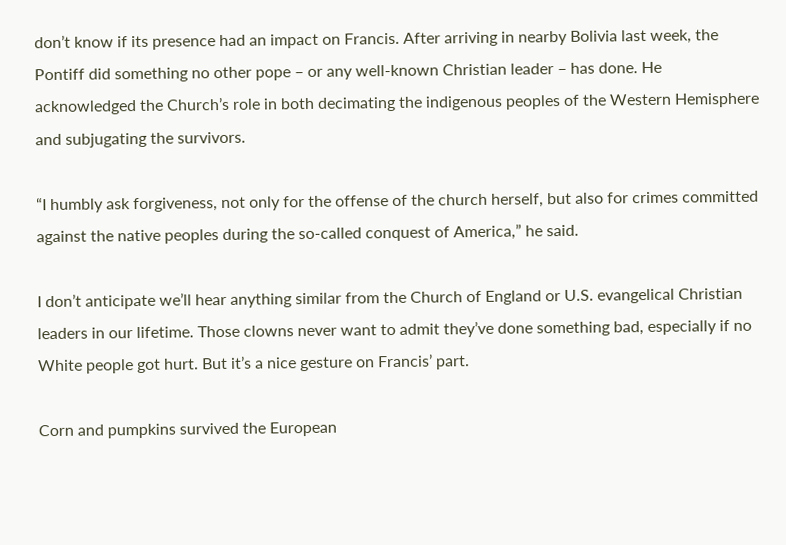don’t know if its presence had an impact on Francis. After arriving in nearby Bolivia last week, the Pontiff did something no other pope – or any well-known Christian leader – has done. He acknowledged the Church’s role in both decimating the indigenous peoples of the Western Hemisphere and subjugating the survivors.

“I humbly ask forgiveness, not only for the offense of the church herself, but also for crimes committed against the native peoples during the so-called conquest of America,” he said.

I don’t anticipate we’ll hear anything similar from the Church of England or U.S. evangelical Christian leaders in our lifetime. Those clowns never want to admit they’ve done something bad, especially if no White people got hurt. But it’s a nice gesture on Francis’ part.

Corn and pumpkins survived the European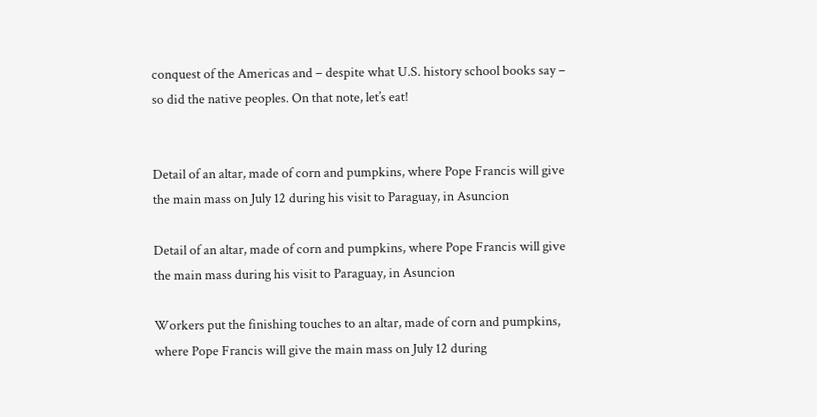conquest of the Americas and – despite what U.S. history school books say – so did the native peoples. On that note, let’s eat!


Detail of an altar, made of corn and pumpkins, where Pope Francis will give the main mass on July 12 during his visit to Paraguay, in Asuncion

Detail of an altar, made of corn and pumpkins, where Pope Francis will give the main mass during his visit to Paraguay, in Asuncion

Workers put the finishing touches to an altar, made of corn and pumpkins, where Pope Francis will give the main mass on July 12 during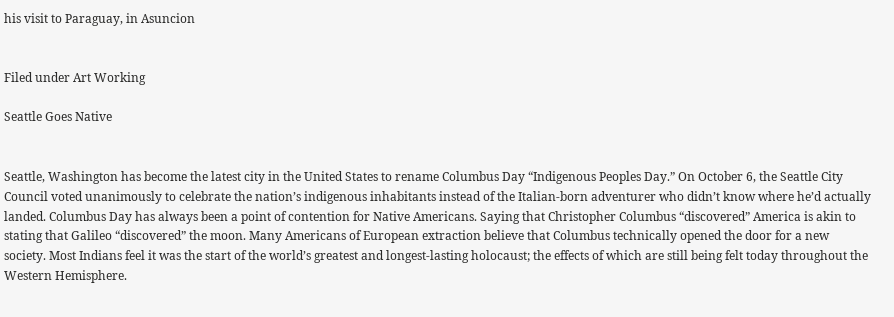his visit to Paraguay, in Asuncion


Filed under Art Working

Seattle Goes Native


Seattle, Washington has become the latest city in the United States to rename Columbus Day “Indigenous Peoples Day.” On October 6, the Seattle City Council voted unanimously to celebrate the nation’s indigenous inhabitants instead of the Italian-born adventurer who didn’t know where he’d actually landed. Columbus Day has always been a point of contention for Native Americans. Saying that Christopher Columbus “discovered” America is akin to stating that Galileo “discovered” the moon. Many Americans of European extraction believe that Columbus technically opened the door for a new society. Most Indians feel it was the start of the world’s greatest and longest-lasting holocaust; the effects of which are still being felt today throughout the Western Hemisphere.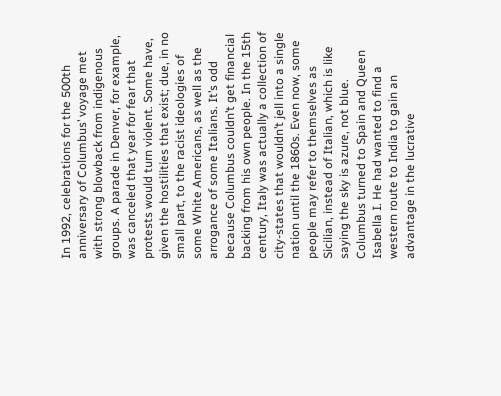In 1992, celebrations for the 500th anniversary of Columbus’ voyage met with strong blowback from indigenous groups. A parade in Denver, for example, was canceled that year for fear that protests would turn violent. Some have, given the hostilities that exist; due, in no small part, to the racist ideologies of some White Americans, as well as the arrogance of some Italians. It’s odd because Columbus couldn’t get financial backing from his own people. In the 15th century, Italy was actually a collection of city-states that wouldn’t jell into a single nation until the 1860s. Even now, some people may refer to themselves as Sicilian, instead of Italian, which is like saying the sky is azure, not blue. Columbus turned to Spain and Queen Isabella I. He had wanted to find a western route to India to gain an advantage in the lucrative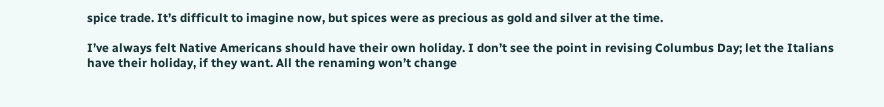spice trade. It’s difficult to imagine now, but spices were as precious as gold and silver at the time.

I’ve always felt Native Americans should have their own holiday. I don’t see the point in revising Columbus Day; let the Italians have their holiday, if they want. All the renaming won’t change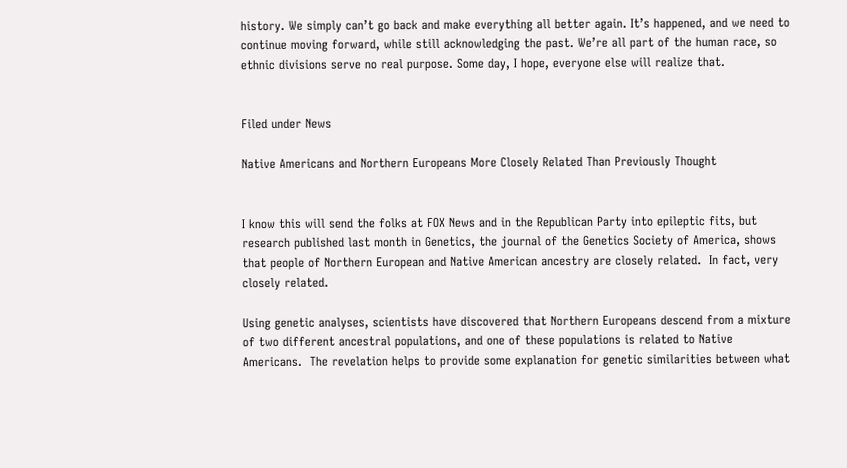history. We simply can’t go back and make everything all better again. It’s happened, and we need to continue moving forward, while still acknowledging the past. We’re all part of the human race, so ethnic divisions serve no real purpose. Some day, I hope, everyone else will realize that.


Filed under News

Native Americans and Northern Europeans More Closely Related Than Previously Thought


I know this will send the folks at FOX News and in the Republican Party into epileptic fits, but research published last month in Genetics, the journal of the Genetics Society of America, shows that people of Northern European and Native American ancestry are closely related.  In fact, very closely related.

Using genetic analyses, scientists have discovered that Northern Europeans descend from a mixture of two different ancestral populations, and one of these populations is related to Native Americans.  The revelation helps to provide some explanation for genetic similarities between what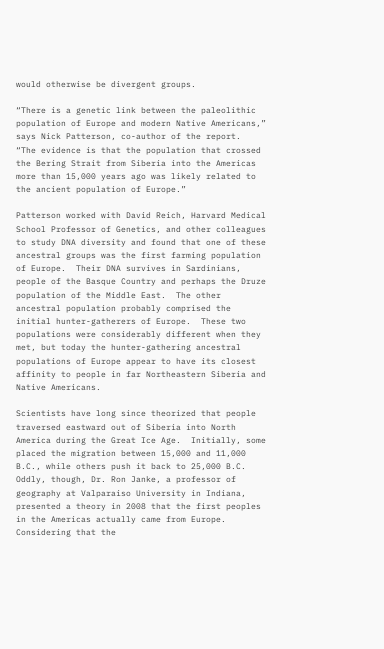would otherwise be divergent groups.

“There is a genetic link between the paleolithic population of Europe and modern Native Americans,” says Nick Patterson, co-author of the report.  “The evidence is that the population that crossed the Bering Strait from Siberia into the Americas more than 15,000 years ago was likely related to the ancient population of Europe.”

Patterson worked with David Reich, Harvard Medical School Professor of Genetics, and other colleagues to study DNA diversity and found that one of these ancestral groups was the first farming population of Europe.  Their DNA survives in Sardinians, people of the Basque Country and perhaps the Druze population of the Middle East.  The other ancestral population probably comprised the initial hunter-gatherers of Europe.  These two populations were considerably different when they met, but today the hunter-gathering ancestral populations of Europe appear to have its closest affinity to people in far Northeastern Siberia and Native Americans.

Scientists have long since theorized that people traversed eastward out of Siberia into North America during the Great Ice Age.  Initially, some placed the migration between 15,000 and 11,000 B.C., while others push it back to 25,000 B.C.  Oddly, though, Dr. Ron Janke, a professor of geography at Valparaiso University in Indiana, presented a theory in 2008 that the first peoples in the Americas actually came from Europe.  Considering that the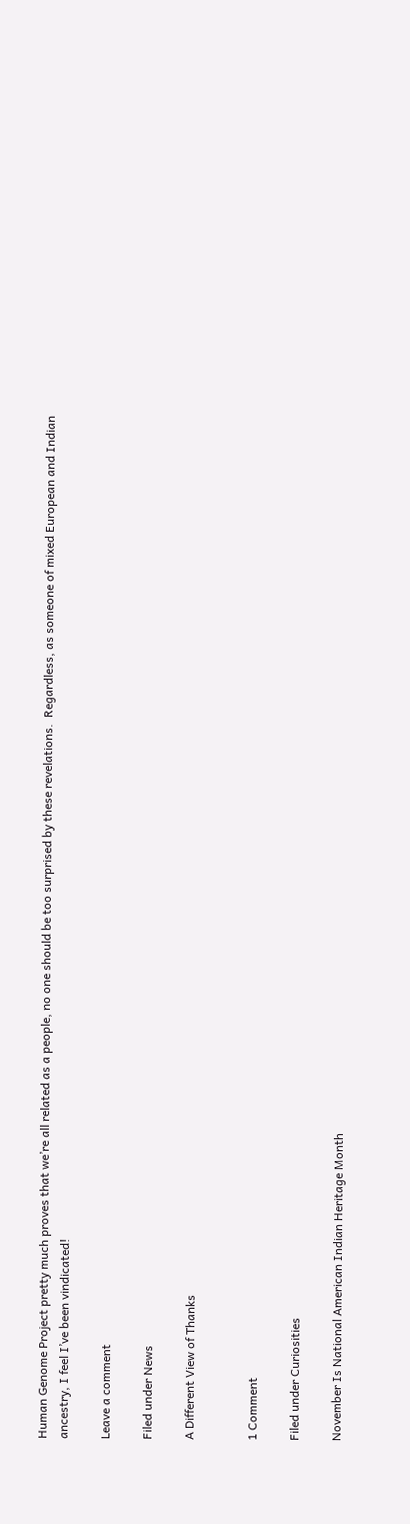Human Genome Project pretty much proves that we’re all related as a people, no one should be too surprised by these revelations.  Regardless, as someone of mixed European and Indian ancestry, I feel I’ve been vindicated!

Leave a comment

Filed under News

A Different View of Thanks


1 Comment

Filed under Curiosities

November Is National American Indian Heritage Month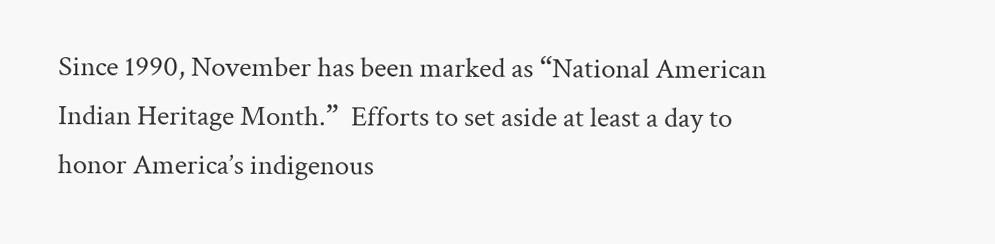Since 1990, November has been marked as “National American Indian Heritage Month.”  Efforts to set aside at least a day to honor America’s indigenous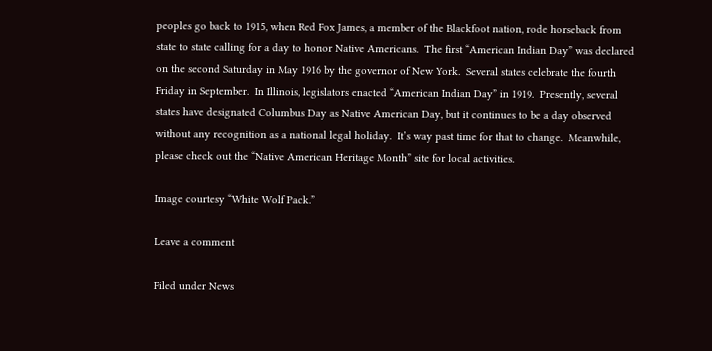peoples go back to 1915, when Red Fox James, a member of the Blackfoot nation, rode horseback from state to state calling for a day to honor Native Americans.  The first “American Indian Day” was declared on the second Saturday in May 1916 by the governor of New York.  Several states celebrate the fourth Friday in September.  In Illinois, legislators enacted “American Indian Day” in 1919.  Presently, several states have designated Columbus Day as Native American Day, but it continues to be a day observed without any recognition as a national legal holiday.  It’s way past time for that to change.  Meanwhile, please check out the “Native American Heritage Month” site for local activities.

Image courtesy “White Wolf Pack.”

Leave a comment

Filed under News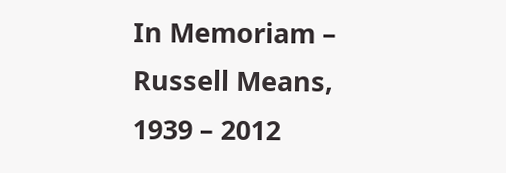In Memoriam – Russell Means, 1939 – 2012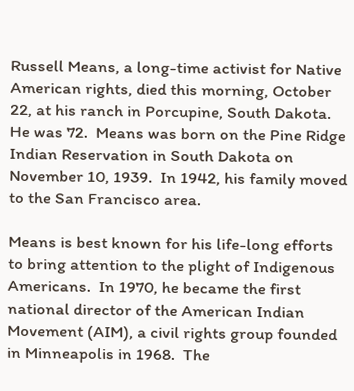Russell Means, a long-time activist for Native American rights, died this morning, October 22, at his ranch in Porcupine, South Dakota.  He was 72.  Means was born on the Pine Ridge Indian Reservation in South Dakota on November 10, 1939.  In 1942, his family moved to the San Francisco area.

Means is best known for his life-long efforts to bring attention to the plight of Indigenous Americans.  In 1970, he became the first national director of the American Indian Movement (AIM), a civil rights group founded in Minneapolis in 1968.  The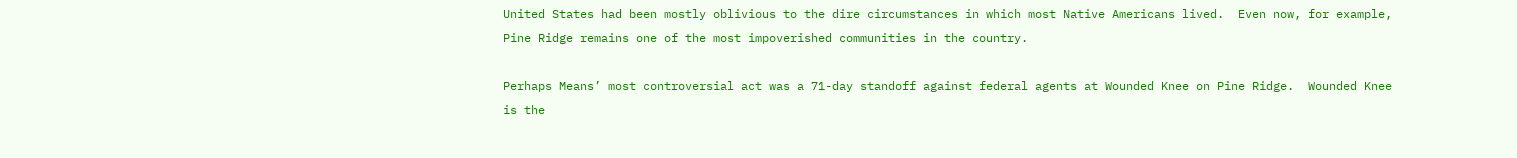United States had been mostly oblivious to the dire circumstances in which most Native Americans lived.  Even now, for example, Pine Ridge remains one of the most impoverished communities in the country.

Perhaps Means’ most controversial act was a 71-day standoff against federal agents at Wounded Knee on Pine Ridge.  Wounded Knee is the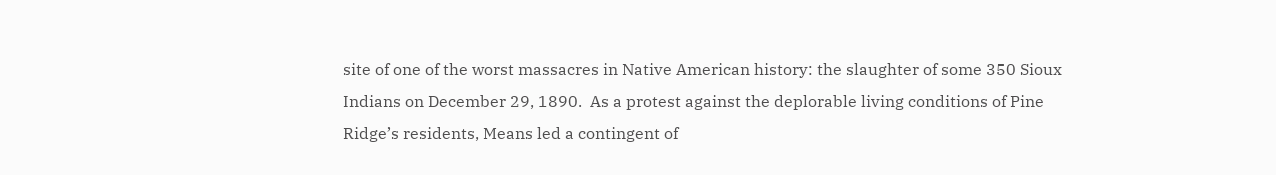site of one of the worst massacres in Native American history: the slaughter of some 350 Sioux Indians on December 29, 1890.  As a protest against the deplorable living conditions of Pine Ridge’s residents, Means led a contingent of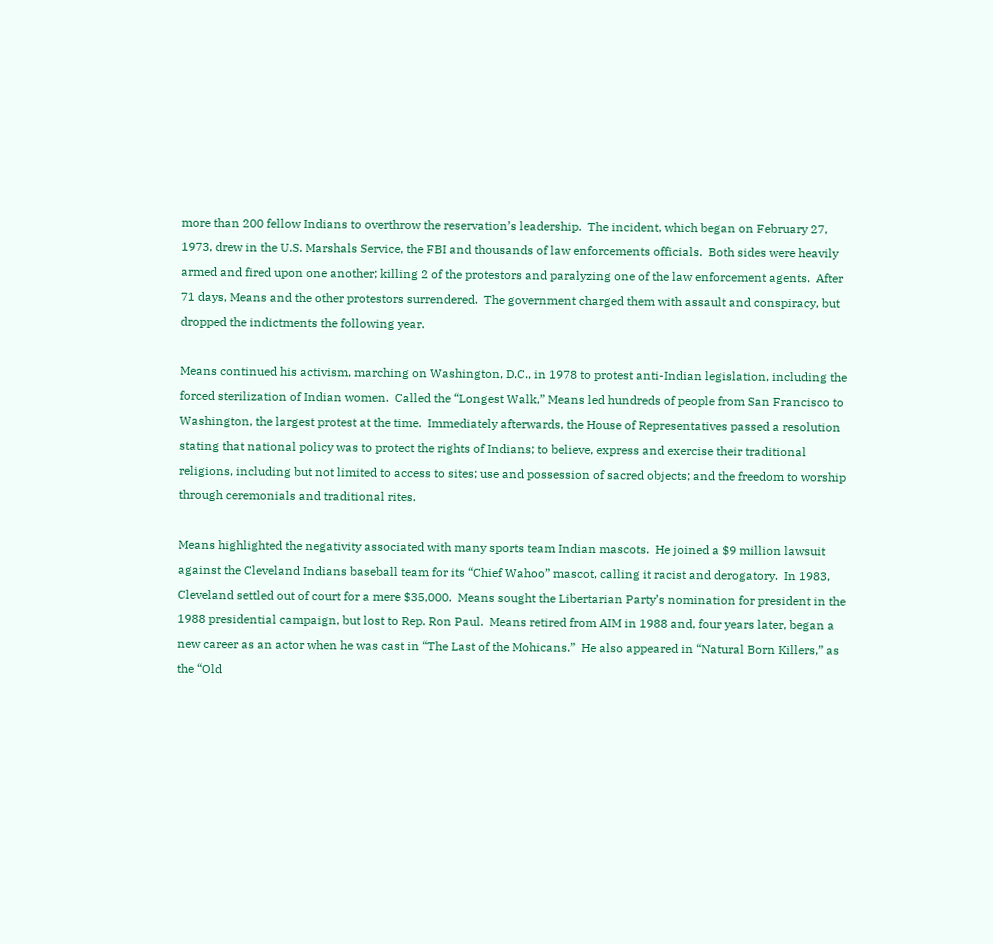more than 200 fellow Indians to overthrow the reservation’s leadership.  The incident, which began on February 27, 1973, drew in the U.S. Marshals Service, the FBI and thousands of law enforcements officials.  Both sides were heavily armed and fired upon one another; killing 2 of the protestors and paralyzing one of the law enforcement agents.  After 71 days, Means and the other protestors surrendered.  The government charged them with assault and conspiracy, but dropped the indictments the following year.

Means continued his activism, marching on Washington, D.C., in 1978 to protest anti-Indian legislation, including the forced sterilization of Indian women.  Called the “Longest Walk,” Means led hundreds of people from San Francisco to Washington, the largest protest at the time.  Immediately afterwards, the House of Representatives passed a resolution stating that national policy was to protect the rights of Indians; to believe, express and exercise their traditional religions, including but not limited to access to sites; use and possession of sacred objects; and the freedom to worship through ceremonials and traditional rites.

Means highlighted the negativity associated with many sports team Indian mascots.  He joined a $9 million lawsuit against the Cleveland Indians baseball team for its “Chief Wahoo” mascot, calling it racist and derogatory.  In 1983, Cleveland settled out of court for a mere $35,000.  Means sought the Libertarian Party’s nomination for president in the 1988 presidential campaign, but lost to Rep. Ron Paul.  Means retired from AIM in 1988 and, four years later, began a new career as an actor when he was cast in “The Last of the Mohicans.”  He also appeared in “Natural Born Killers,” as the “Old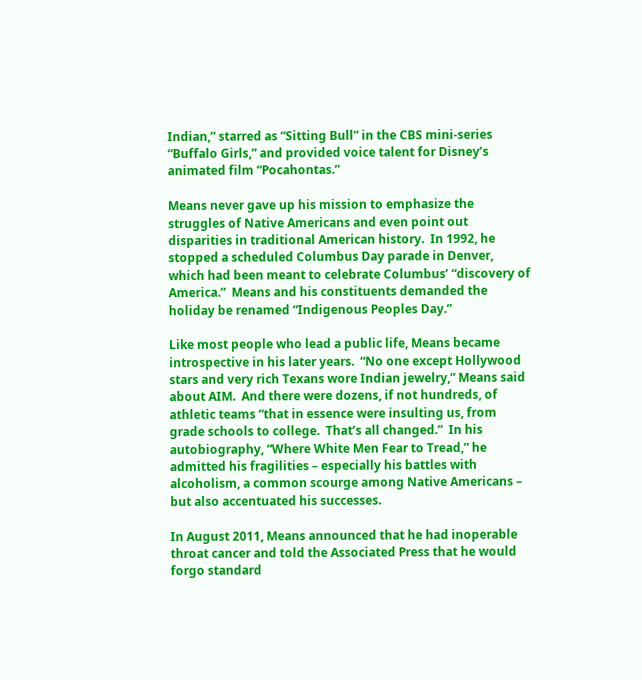Indian,” starred as “Sitting Bull” in the CBS mini-series “Buffalo Girls,” and provided voice talent for Disney’s animated film “Pocahontas.”

Means never gave up his mission to emphasize the struggles of Native Americans and even point out disparities in traditional American history.  In 1992, he stopped a scheduled Columbus Day parade in Denver, which had been meant to celebrate Columbus’ “discovery of America.”  Means and his constituents demanded the holiday be renamed “Indigenous Peoples Day.”

Like most people who lead a public life, Means became introspective in his later years.  “No one except Hollywood stars and very rich Texans wore Indian jewelry,” Means said about AIM.  And there were dozens, if not hundreds, of athletic teams “that in essence were insulting us, from grade schools to college.  That’s all changed.”  In his autobiography, “Where White Men Fear to Tread,” he admitted his fragilities – especially his battles with alcoholism, a common scourge among Native Americans – but also accentuated his successes.

In August 2011, Means announced that he had inoperable throat cancer and told the Associated Press that he would forgo standard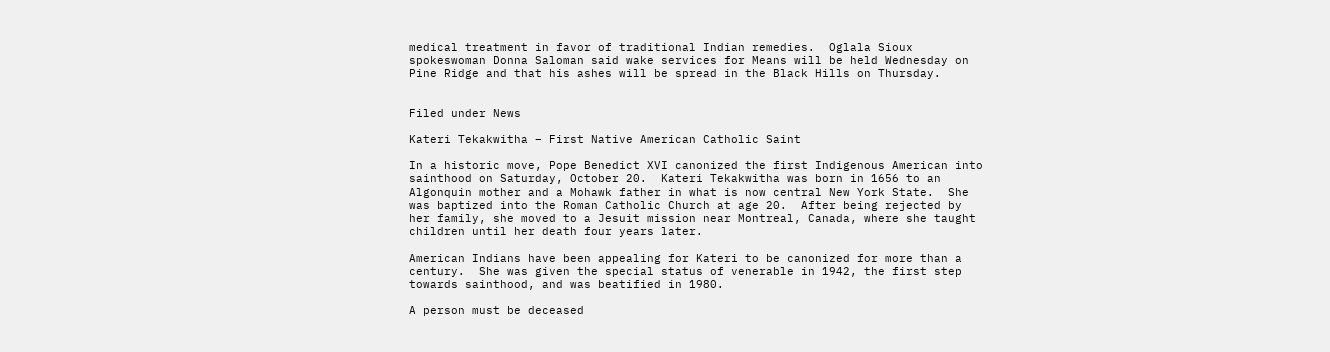medical treatment in favor of traditional Indian remedies.  Oglala Sioux spokeswoman Donna Saloman said wake services for Means will be held Wednesday on Pine Ridge and that his ashes will be spread in the Black Hills on Thursday.


Filed under News

Kateri Tekakwitha – First Native American Catholic Saint

In a historic move, Pope Benedict XVI canonized the first Indigenous American into sainthood on Saturday, October 20.  Kateri Tekakwitha was born in 1656 to an Algonquin mother and a Mohawk father in what is now central New York State.  She was baptized into the Roman Catholic Church at age 20.  After being rejected by her family, she moved to a Jesuit mission near Montreal, Canada, where she taught children until her death four years later.

American Indians have been appealing for Kateri to be canonized for more than a century.  She was given the special status of venerable in 1942, the first step towards sainthood, and was beatified in 1980.

A person must be deceased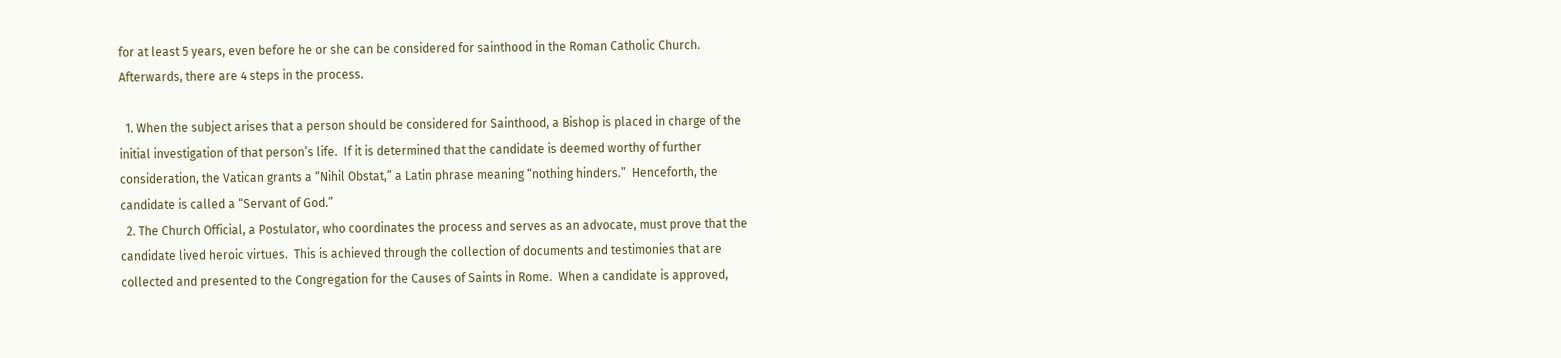for at least 5 years, even before he or she can be considered for sainthood in the Roman Catholic Church.  Afterwards, there are 4 steps in the process.

  1. When the subject arises that a person should be considered for Sainthood, a Bishop is placed in charge of the initial investigation of that person’s life.  If it is determined that the candidate is deemed worthy of further consideration, the Vatican grants a “Nihil Obstat,” a Latin phrase meaning “nothing hinders.”  Henceforth, the candidate is called a “Servant of God.”
  2. The Church Official, a Postulator, who coordinates the process and serves as an advocate, must prove that the candidate lived heroic virtues.  This is achieved through the collection of documents and testimonies that are collected and presented to the Congregation for the Causes of Saints in Rome.  When a candidate is approved,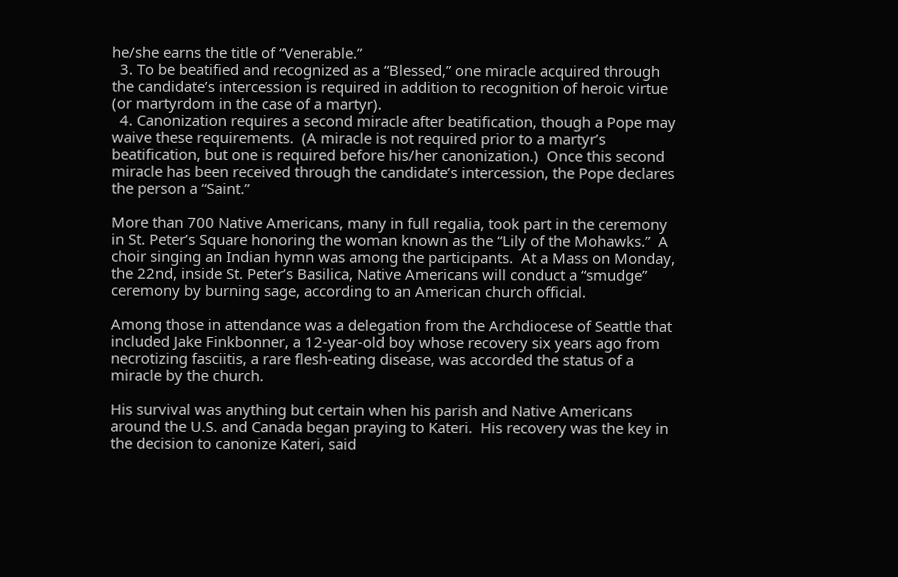he/she earns the title of “Venerable.”
  3. To be beatified and recognized as a “Blessed,” one miracle acquired through the candidate’s intercession is required in addition to recognition of heroic virtue (or martyrdom in the case of a martyr).
  4. Canonization requires a second miracle after beatification, though a Pope may waive these requirements.  (A miracle is not required prior to a martyr’s beatification, but one is required before his/her canonization.)  Once this second miracle has been received through the candidate’s intercession, the Pope declares the person a “Saint.”

More than 700 Native Americans, many in full regalia, took part in the ceremony in St. Peter’s Square honoring the woman known as the “Lily of the Mohawks.”  A choir singing an Indian hymn was among the participants.  At a Mass on Monday, the 22nd, inside St. Peter’s Basilica, Native Americans will conduct a “smudge” ceremony by burning sage, according to an American church official.

Among those in attendance was a delegation from the Archdiocese of Seattle that included Jake Finkbonner, a 12-year-old boy whose recovery six years ago from necrotizing fasciitis, a rare flesh-eating disease, was accorded the status of a miracle by the church.

His survival was anything but certain when his parish and Native Americans around the U.S. and Canada began praying to Kateri.  His recovery was the key in the decision to canonize Kateri, said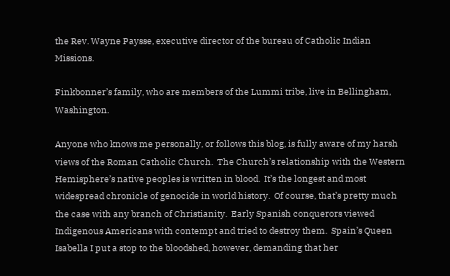the Rev. Wayne Paysse, executive director of the bureau of Catholic Indian Missions.

Finkbonner’s family, who are members of the Lummi tribe, live in Bellingham, Washington.

Anyone who knows me personally, or follows this blog, is fully aware of my harsh views of the Roman Catholic Church.  The Church’s relationship with the Western Hemisphere’s native peoples is written in blood.  It’s the longest and most widespread chronicle of genocide in world history.  Of course, that’s pretty much the case with any branch of Christianity.  Early Spanish conquerors viewed Indigenous Americans with contempt and tried to destroy them.  Spain’s Queen Isabella I put a stop to the bloodshed, however, demanding that her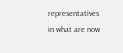representatives in what are now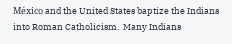México and the United States baptize the Indians into Roman Catholicism.  Many Indians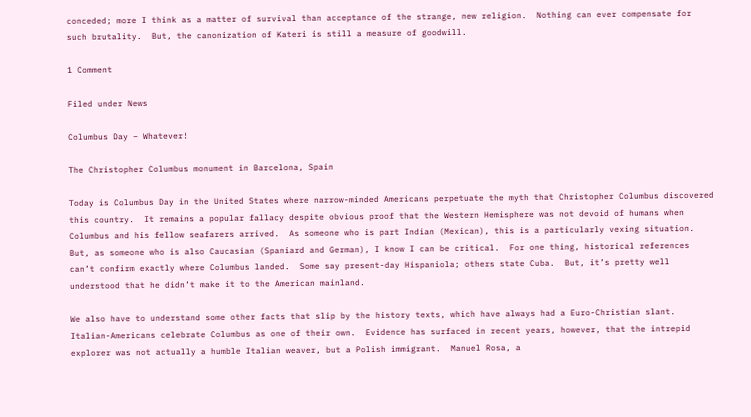conceded; more I think as a matter of survival than acceptance of the strange, new religion.  Nothing can ever compensate for such brutality.  But, the canonization of Kateri is still a measure of goodwill.

1 Comment

Filed under News

Columbus Day – Whatever!

The Christopher Columbus monument in Barcelona, Spain

Today is Columbus Day in the United States where narrow-minded Americans perpetuate the myth that Christopher Columbus discovered this country.  It remains a popular fallacy despite obvious proof that the Western Hemisphere was not devoid of humans when Columbus and his fellow seafarers arrived.  As someone who is part Indian (Mexican), this is a particularly vexing situation.  But, as someone who is also Caucasian (Spaniard and German), I know I can be critical.  For one thing, historical references can’t confirm exactly where Columbus landed.  Some say present-day Hispaniola; others state Cuba.  But, it’s pretty well understood that he didn’t make it to the American mainland.

We also have to understand some other facts that slip by the history texts, which have always had a Euro-Christian slant.  Italian-Americans celebrate Columbus as one of their own.  Evidence has surfaced in recent years, however, that the intrepid explorer was not actually a humble Italian weaver, but a Polish immigrant.  Manuel Rosa, a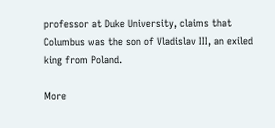professor at Duke University, claims that Columbus was the son of Vladislav III, an exiled king from Poland.

More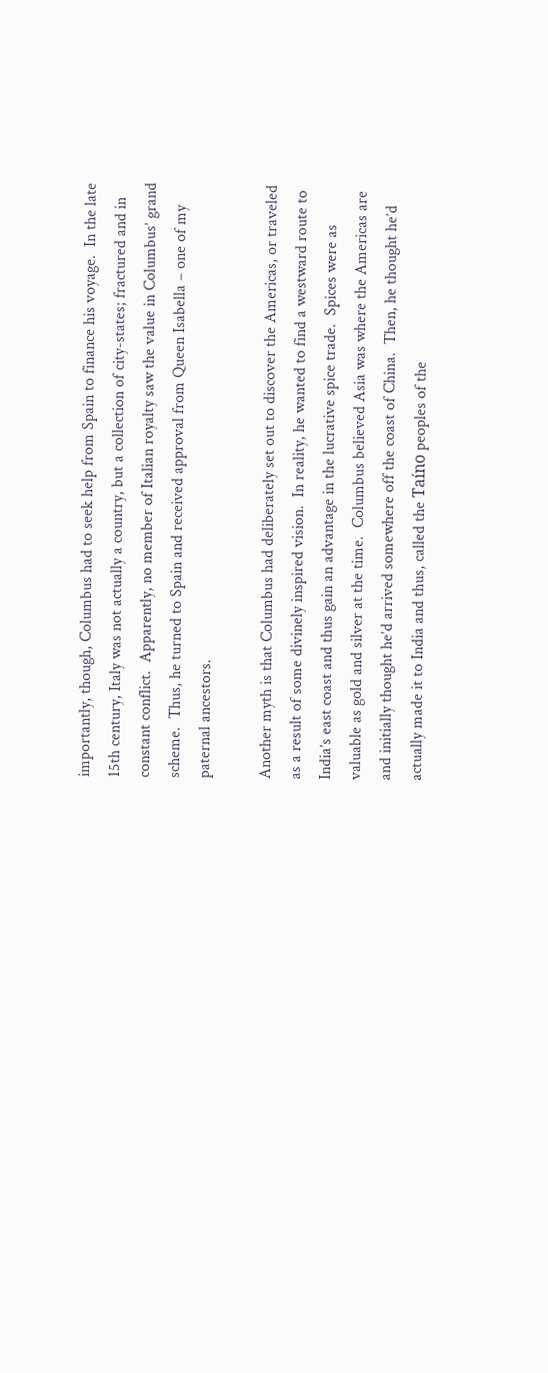importantly, though, Columbus had to seek help from Spain to finance his voyage.  In the late 15th century, Italy was not actually a country, but a collection of city-states; fractured and in constant conflict.  Apparently, no member of Italian royalty saw the value in Columbus’ grand scheme.  Thus, he turned to Spain and received approval from Queen Isabella – one of my paternal ancestors.

Another myth is that Columbus had deliberately set out to discover the Americas, or traveled as a result of some divinely inspired vision.  In reality, he wanted to find a westward route to India’s east coast and thus gain an advantage in the lucrative spice trade.  Spices were as valuable as gold and silver at the time.  Columbus believed Asia was where the Americas are and initially thought he’d arrived somewhere off the coast of China.  Then, he thought he’d actually made it to India and thus, called the Taíno peoples of the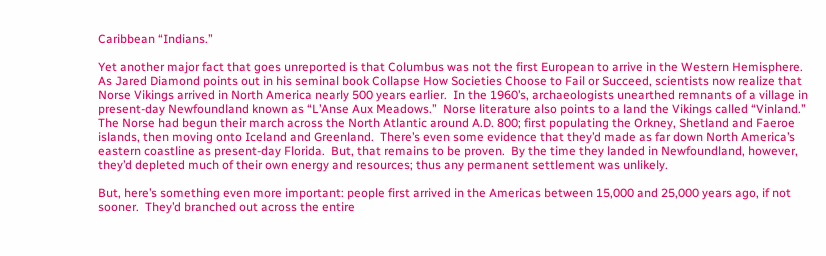Caribbean “Indians.”

Yet another major fact that goes unreported is that Columbus was not the first European to arrive in the Western Hemisphere.  As Jared Diamond points out in his seminal book Collapse How Societies Choose to Fail or Succeed, scientists now realize that Norse Vikings arrived in North America nearly 500 years earlier.  In the 1960’s, archaeologists unearthed remnants of a village in present-day Newfoundland known as “L’Anse Aux Meadows.”  Norse literature also points to a land the Vikings called “Vinland.”  The Norse had begun their march across the North Atlantic around A.D. 800; first populating the Orkney, Shetland and Faeroe islands, then moving onto Iceland and Greenland.  There’s even some evidence that they’d made as far down North America’s eastern coastline as present-day Florida.  But, that remains to be proven.  By the time they landed in Newfoundland, however, they’d depleted much of their own energy and resources; thus any permanent settlement was unlikely.

But, here’s something even more important: people first arrived in the Americas between 15,000 and 25,000 years ago, if not sooner.  They’d branched out across the entire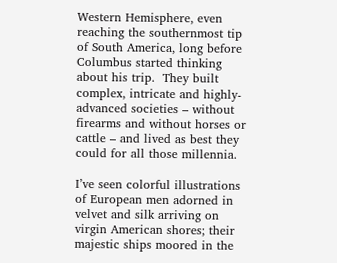Western Hemisphere, even reaching the southernmost tip of South America, long before Columbus started thinking about his trip.  They built complex, intricate and highly-advanced societies – without firearms and without horses or cattle – and lived as best they could for all those millennia.

I’ve seen colorful illustrations of European men adorned in velvet and silk arriving on virgin American shores; their majestic ships moored in the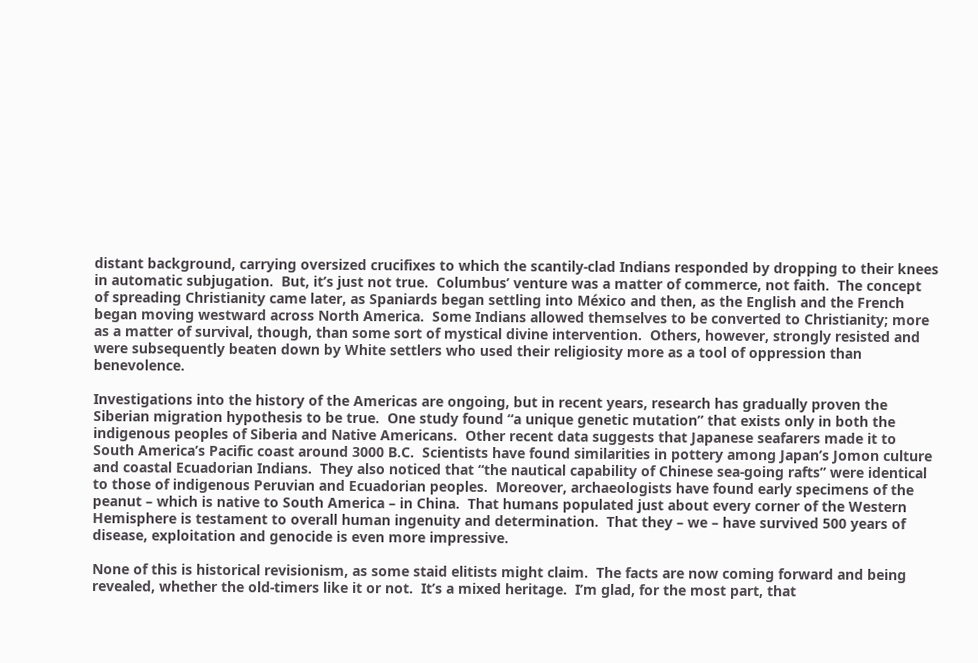distant background, carrying oversized crucifixes to which the scantily-clad Indians responded by dropping to their knees in automatic subjugation.  But, it’s just not true.  Columbus’ venture was a matter of commerce, not faith.  The concept of spreading Christianity came later, as Spaniards began settling into México and then, as the English and the French began moving westward across North America.  Some Indians allowed themselves to be converted to Christianity; more as a matter of survival, though, than some sort of mystical divine intervention.  Others, however, strongly resisted and were subsequently beaten down by White settlers who used their religiosity more as a tool of oppression than benevolence.

Investigations into the history of the Americas are ongoing, but in recent years, research has gradually proven the Siberian migration hypothesis to be true.  One study found “a unique genetic mutation” that exists only in both the indigenous peoples of Siberia and Native Americans.  Other recent data suggests that Japanese seafarers made it to South America’s Pacific coast around 3000 B.C.  Scientists have found similarities in pottery among Japan’s Jomon culture and coastal Ecuadorian Indians.  They also noticed that “the nautical capability of Chinese sea-going rafts” were identical to those of indigenous Peruvian and Ecuadorian peoples.  Moreover, archaeologists have found early specimens of the peanut – which is native to South America – in China.  That humans populated just about every corner of the Western Hemisphere is testament to overall human ingenuity and determination.  That they – we – have survived 500 years of disease, exploitation and genocide is even more impressive.

None of this is historical revisionism, as some staid elitists might claim.  The facts are now coming forward and being revealed, whether the old-timers like it or not.  It’s a mixed heritage.  I’m glad, for the most part, that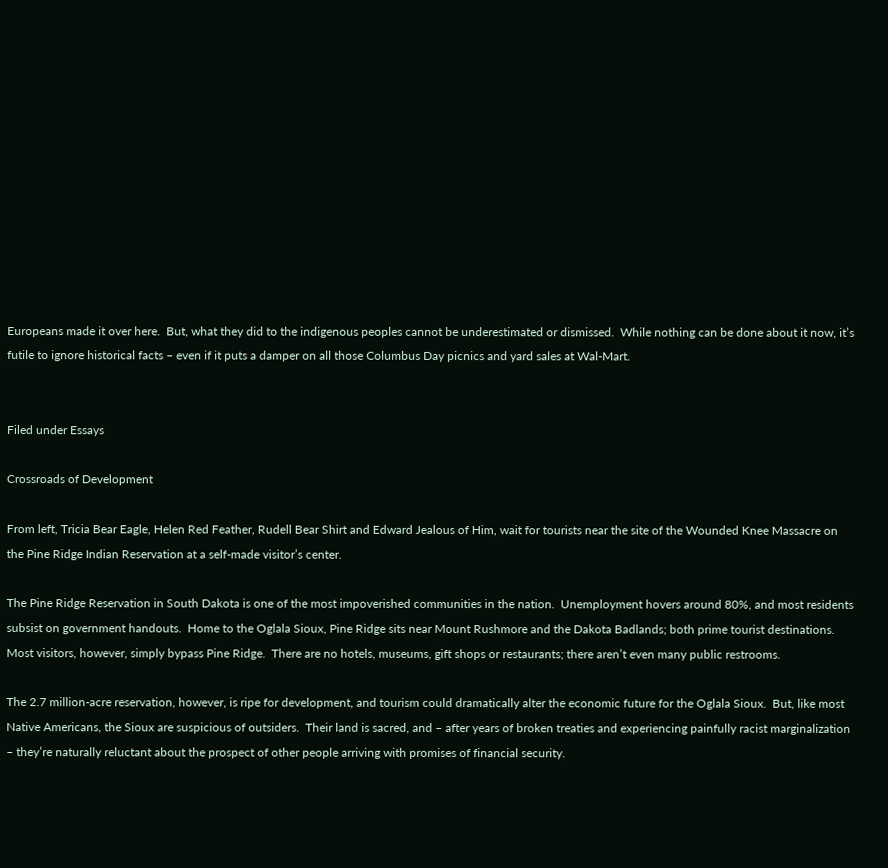Europeans made it over here.  But, what they did to the indigenous peoples cannot be underestimated or dismissed.  While nothing can be done about it now, it’s futile to ignore historical facts – even if it puts a damper on all those Columbus Day picnics and yard sales at Wal-Mart.


Filed under Essays

Crossroads of Development

From left, Tricia Bear Eagle, Helen Red Feather, Rudell Bear Shirt and Edward Jealous of Him, wait for tourists near the site of the Wounded Knee Massacre on the Pine Ridge Indian Reservation at a self-made visitor’s center.

The Pine Ridge Reservation in South Dakota is one of the most impoverished communities in the nation.  Unemployment hovers around 80%, and most residents subsist on government handouts.  Home to the Oglala Sioux, Pine Ridge sits near Mount Rushmore and the Dakota Badlands; both prime tourist destinations.  Most visitors, however, simply bypass Pine Ridge.  There are no hotels, museums, gift shops or restaurants; there aren’t even many public restrooms.

The 2.7 million-acre reservation, however, is ripe for development, and tourism could dramatically alter the economic future for the Oglala Sioux.  But, like most Native Americans, the Sioux are suspicious of outsiders.  Their land is sacred, and – after years of broken treaties and experiencing painfully racist marginalization – they’re naturally reluctant about the prospect of other people arriving with promises of financial security.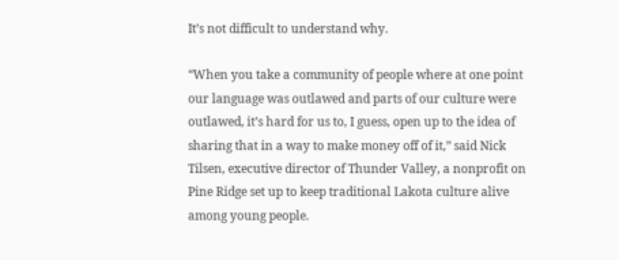It’s not difficult to understand why.

“When you take a community of people where at one point our language was outlawed and parts of our culture were outlawed, it’s hard for us to, I guess, open up to the idea of sharing that in a way to make money off of it,” said Nick Tilsen, executive director of Thunder Valley, a nonprofit on Pine Ridge set up to keep traditional Lakota culture alive among young people.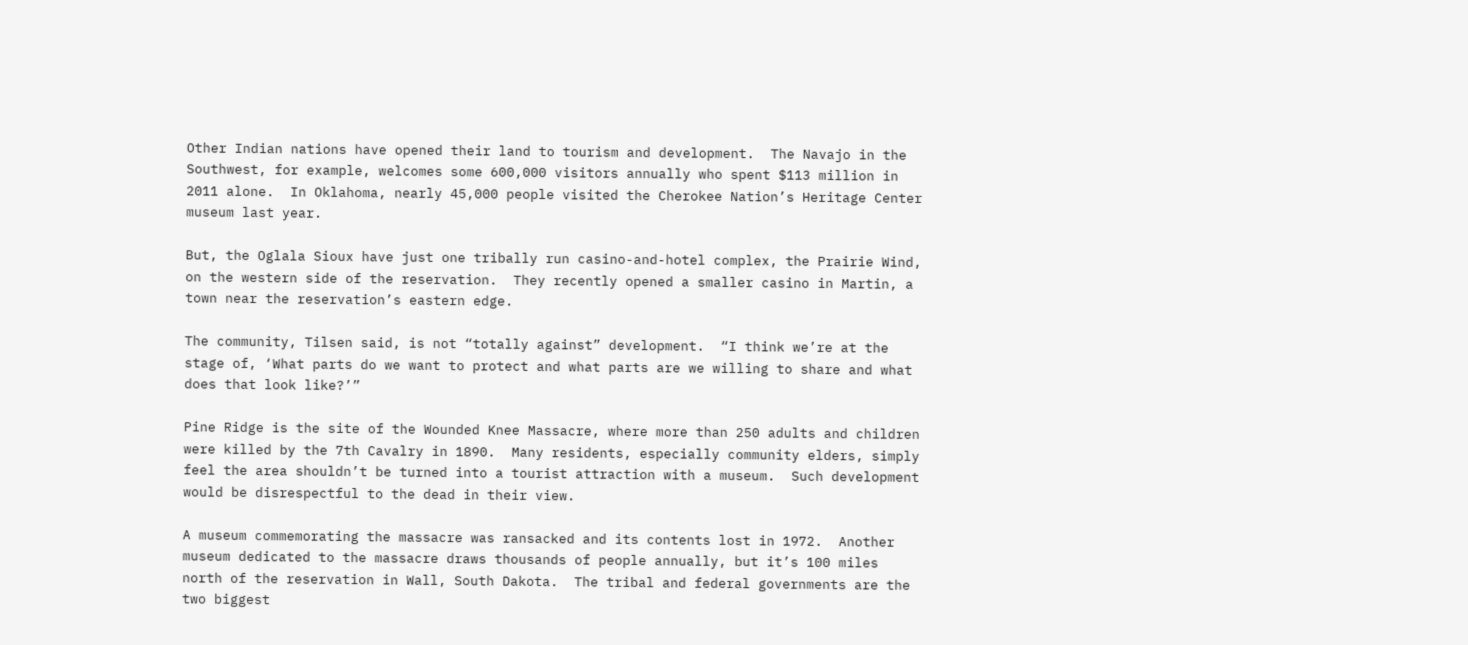Other Indian nations have opened their land to tourism and development.  The Navajo in the Southwest, for example, welcomes some 600,000 visitors annually who spent $113 million in 2011 alone.  In Oklahoma, nearly 45,000 people visited the Cherokee Nation’s Heritage Center museum last year.

But, the Oglala Sioux have just one tribally run casino-and-hotel complex, the Prairie Wind, on the western side of the reservation.  They recently opened a smaller casino in Martin, a town near the reservation’s eastern edge.

The community, Tilsen said, is not “totally against” development.  “I think we’re at the stage of, ‘What parts do we want to protect and what parts are we willing to share and what does that look like?’”

Pine Ridge is the site of the Wounded Knee Massacre, where more than 250 adults and children were killed by the 7th Cavalry in 1890.  Many residents, especially community elders, simply feel the area shouldn’t be turned into a tourist attraction with a museum.  Such development would be disrespectful to the dead in their view.

A museum commemorating the massacre was ransacked and its contents lost in 1972.  Another museum dedicated to the massacre draws thousands of people annually, but it’s 100 miles north of the reservation in Wall, South Dakota.  The tribal and federal governments are the two biggest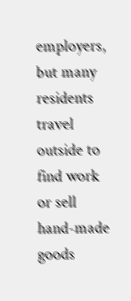employers, but many residents travel outside to find work or sell hand-made goods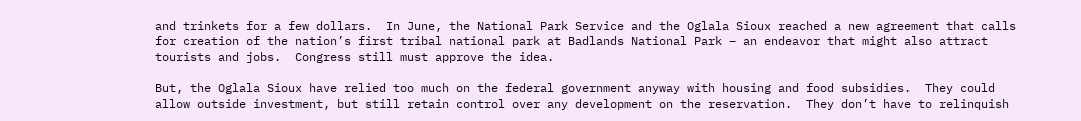and trinkets for a few dollars.  In June, the National Park Service and the Oglala Sioux reached a new agreement that calls for creation of the nation’s first tribal national park at Badlands National Park – an endeavor that might also attract tourists and jobs.  Congress still must approve the idea.

But, the Oglala Sioux have relied too much on the federal government anyway with housing and food subsidies.  They could allow outside investment, but still retain control over any development on the reservation.  They don’t have to relinquish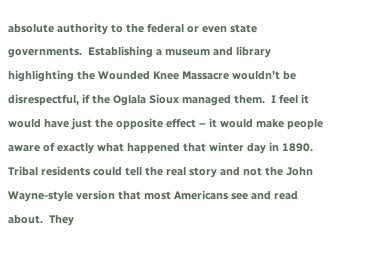absolute authority to the federal or even state governments.  Establishing a museum and library highlighting the Wounded Knee Massacre wouldn’t be disrespectful, if the Oglala Sioux managed them.  I feel it would have just the opposite effect – it would make people aware of exactly what happened that winter day in 1890.  Tribal residents could tell the real story and not the John Wayne-style version that most Americans see and read about.  They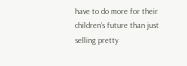have to do more for their children’s future than just selling pretty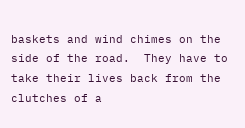baskets and wind chimes on the side of the road.  They have to take their lives back from the clutches of a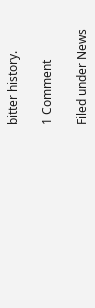bitter history.

1 Comment

Filed under News